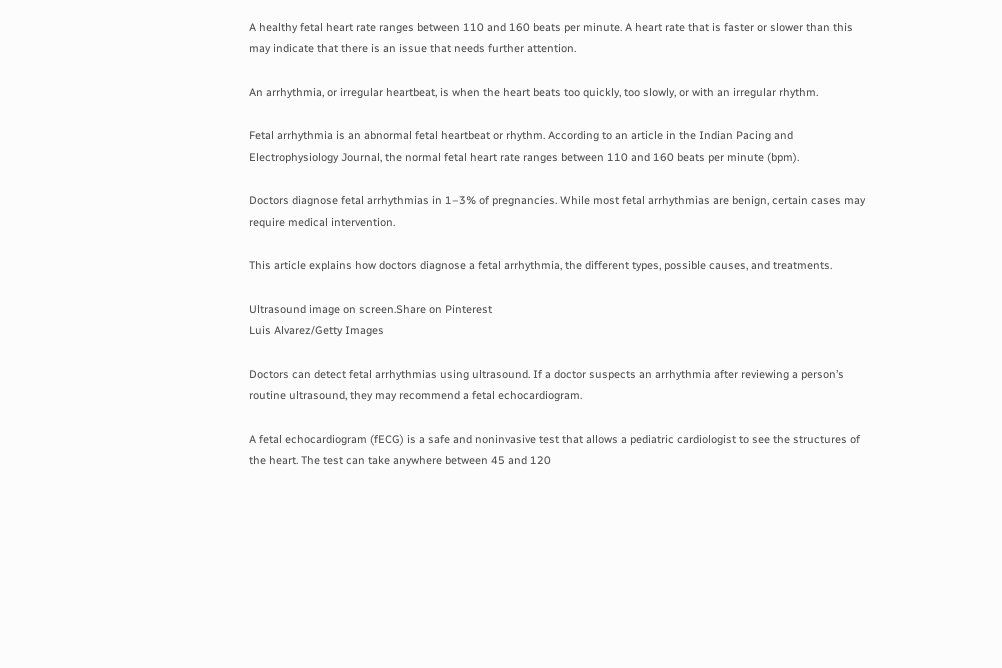A healthy fetal heart rate ranges between 110 and 160 beats per minute. A heart rate that is faster or slower than this may indicate that there is an issue that needs further attention.

An arrhythmia, or irregular heartbeat, is when the heart beats too quickly, too slowly, or with an irregular rhythm.

Fetal arrhythmia is an abnormal fetal heartbeat or rhythm. According to an article in the Indian Pacing and Electrophysiology Journal, the normal fetal heart rate ranges between 110 and 160 beats per minute (bpm).

Doctors diagnose fetal arrhythmias in 1–3% of pregnancies. While most fetal arrhythmias are benign, certain cases may require medical intervention.

This article explains how doctors diagnose a fetal arrhythmia, the different types, possible causes, and treatments.

Ultrasound image on screen.Share on Pinterest
Luis Alvarez/Getty Images

Doctors can detect fetal arrhythmias using ultrasound. If a doctor suspects an arrhythmia after reviewing a person’s routine ultrasound, they may recommend a fetal echocardiogram.

A fetal echocardiogram (fECG) is a safe and noninvasive test that allows a pediatric cardiologist to see the structures of the heart. The test can take anywhere between 45 and 120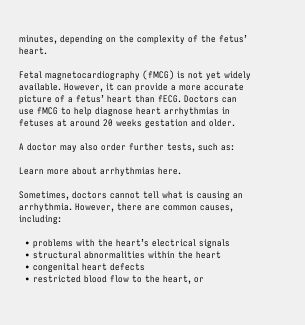minutes, depending on the complexity of the fetus’ heart.

Fetal magnetocardiography (fMCG) is not yet widely available. However, it can provide a more accurate picture of a fetus’ heart than fECG. Doctors can use fMCG to help diagnose heart arrhythmias in fetuses at around 20 weeks gestation and older.

A doctor may also order further tests, such as:

Learn more about arrhythmias here.

Sometimes, doctors cannot tell what is causing an arrhythmia. However, there are common causes, including:

  • problems with the heart’s electrical signals
  • structural abnormalities within the heart
  • congenital heart defects
  • restricted blood flow to the heart, or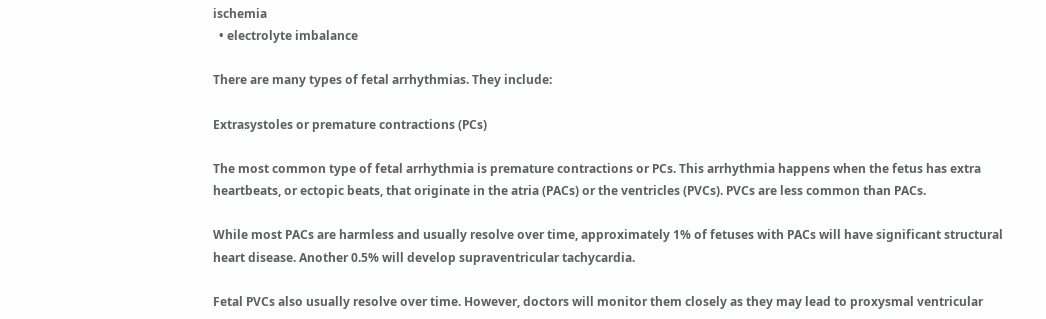ischemia
  • electrolyte imbalance

There are many types of fetal arrhythmias. They include:

Extrasystoles or premature contractions (PCs)

The most common type of fetal arrhythmia is premature contractions or PCs. This arrhythmia happens when the fetus has extra heartbeats, or ectopic beats, that originate in the atria (PACs) or the ventricles (PVCs). PVCs are less common than PACs.

While most PACs are harmless and usually resolve over time, approximately 1% of fetuses with PACs will have significant structural heart disease. Another 0.5% will develop supraventricular tachycardia.

Fetal PVCs also usually resolve over time. However, doctors will monitor them closely as they may lead to proxysmal ventricular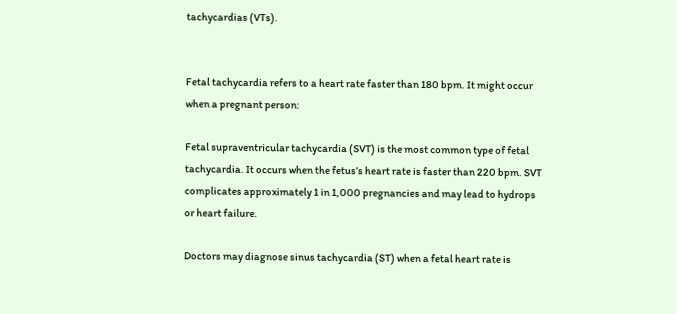tachycardias (VTs).


Fetal tachycardia refers to a heart rate faster than 180 bpm. It might occur when a pregnant person:

Fetal supraventricular tachycardia (SVT) is the most common type of fetal tachycardia. It occurs when the fetus’s heart rate is faster than 220 bpm. SVT complicates approximately 1 in 1,000 pregnancies and may lead to hydrops or heart failure.

Doctors may diagnose sinus tachycardia (ST) when a fetal heart rate is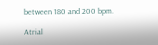between 180 and 200 bpm.

Atrial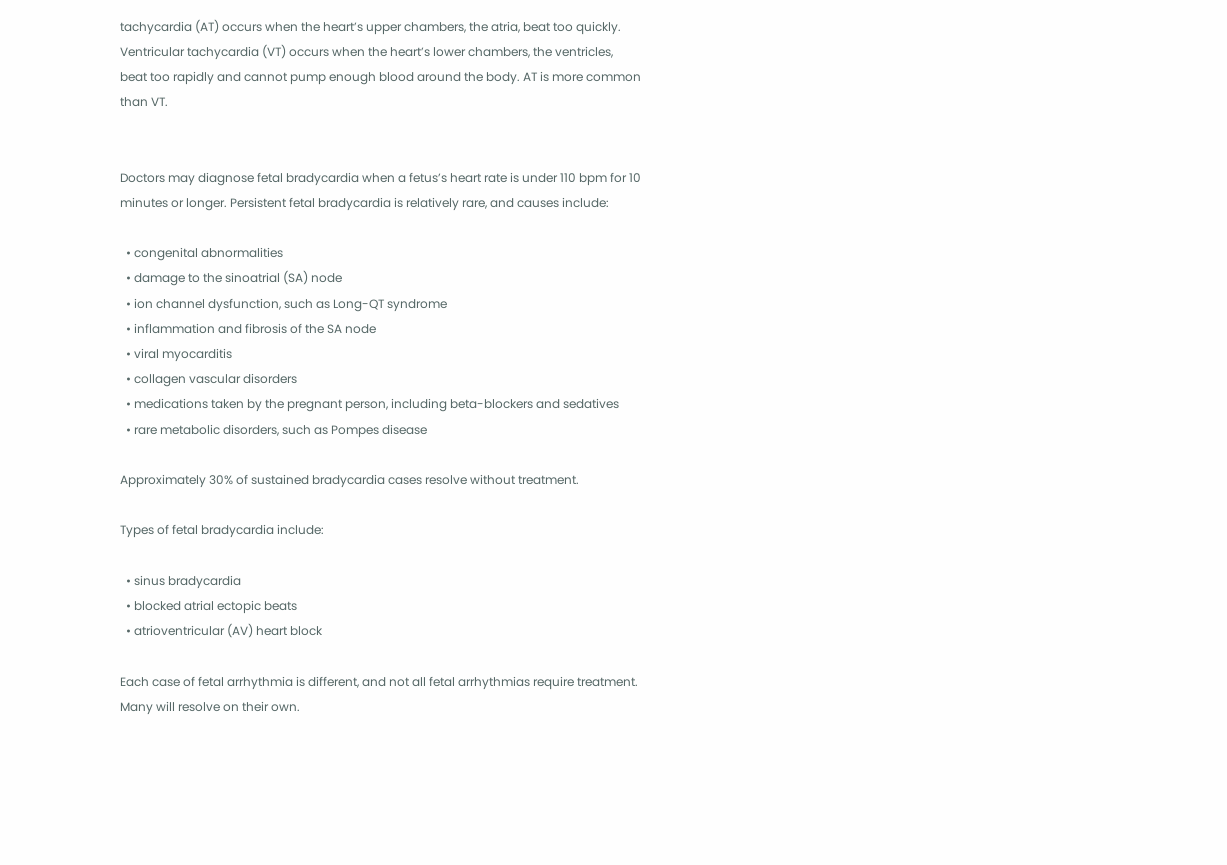tachycardia (AT) occurs when the heart’s upper chambers, the atria, beat too quickly. Ventricular tachycardia (VT) occurs when the heart’s lower chambers, the ventricles, beat too rapidly and cannot pump enough blood around the body. AT is more common than VT.


Doctors may diagnose fetal bradycardia when a fetus’s heart rate is under 110 bpm for 10 minutes or longer. Persistent fetal bradycardia is relatively rare, and causes include:

  • congenital abnormalities
  • damage to the sinoatrial (SA) node
  • ion channel dysfunction, such as Long-QT syndrome
  • inflammation and fibrosis of the SA node
  • viral myocarditis
  • collagen vascular disorders
  • medications taken by the pregnant person, including beta-blockers and sedatives
  • rare metabolic disorders, such as Pompes disease

Approximately 30% of sustained bradycardia cases resolve without treatment.

Types of fetal bradycardia include:

  • sinus bradycardia
  • blocked atrial ectopic beats
  • atrioventricular (AV) heart block

Each case of fetal arrhythmia is different, and not all fetal arrhythmias require treatment. Many will resolve on their own.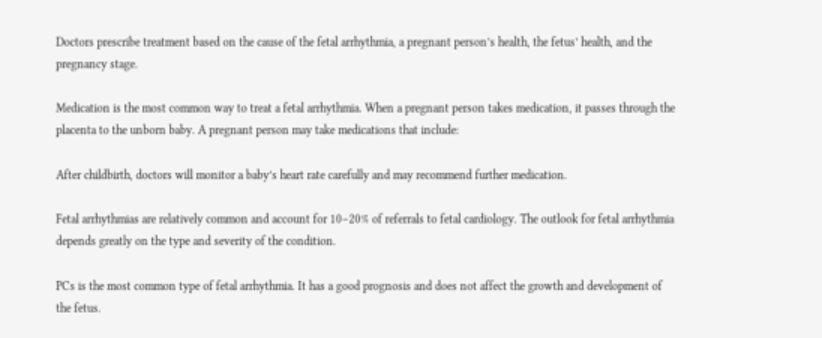Doctors prescribe treatment based on the cause of the fetal arrhythmia, a pregnant person’s health, the fetus’ health, and the pregnancy stage.

Medication is the most common way to treat a fetal arrhythmia. When a pregnant person takes medication, it passes through the placenta to the unborn baby. A pregnant person may take medications that include:

After childbirth, doctors will monitor a baby’s heart rate carefully and may recommend further medication.

Fetal arrhythmias are relatively common and account for 10–20% of referrals to fetal cardiology. The outlook for fetal arrhythmia depends greatly on the type and severity of the condition.

PCs is the most common type of fetal arrhythmia. It has a good prognosis and does not affect the growth and development of the fetus.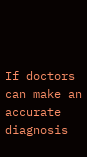If doctors can make an accurate diagnosis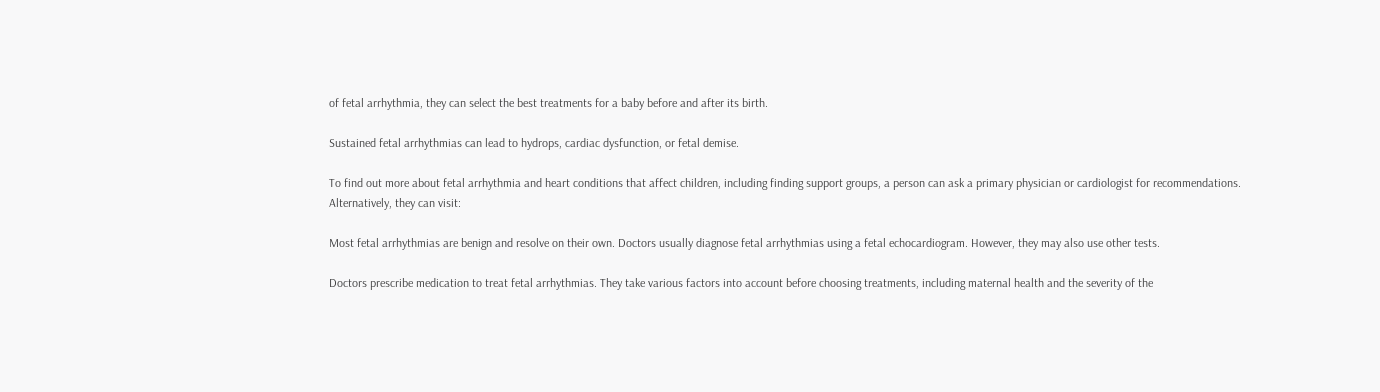of fetal arrhythmia, they can select the best treatments for a baby before and after its birth.

Sustained fetal arrhythmias can lead to hydrops, cardiac dysfunction, or fetal demise.

To find out more about fetal arrhythmia and heart conditions that affect children, including finding support groups, a person can ask a primary physician or cardiologist for recommendations. Alternatively, they can visit:

Most fetal arrhythmias are benign and resolve on their own. Doctors usually diagnose fetal arrhythmias using a fetal echocardiogram. However, they may also use other tests.

Doctors prescribe medication to treat fetal arrhythmias. They take various factors into account before choosing treatments, including maternal health and the severity of the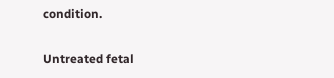condition.

Untreated fetal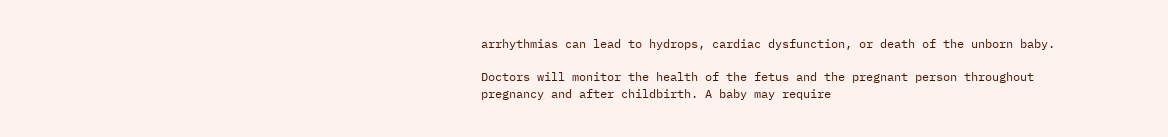arrhythmias can lead to hydrops, cardiac dysfunction, or death of the unborn baby.

Doctors will monitor the health of the fetus and the pregnant person throughout pregnancy and after childbirth. A baby may require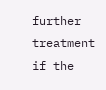further treatment if the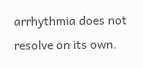arrhythmia does not resolve on its own.